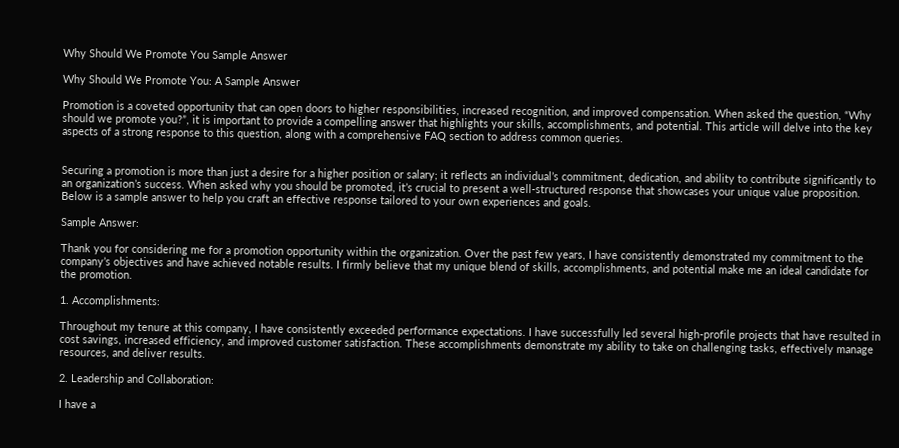Why Should We Promote You Sample Answer

Why Should We Promote You: A Sample Answer

Promotion is a coveted opportunity that can open doors to higher responsibilities, increased recognition, and improved compensation. When asked the question, “Why should we promote you?”, it is important to provide a compelling answer that highlights your skills, accomplishments, and potential. This article will delve into the key aspects of a strong response to this question, along with a comprehensive FAQ section to address common queries.


Securing a promotion is more than just a desire for a higher position or salary; it reflects an individual’s commitment, dedication, and ability to contribute significantly to an organization’s success. When asked why you should be promoted, it’s crucial to present a well-structured response that showcases your unique value proposition. Below is a sample answer to help you craft an effective response tailored to your own experiences and goals.

Sample Answer:

Thank you for considering me for a promotion opportunity within the organization. Over the past few years, I have consistently demonstrated my commitment to the company’s objectives and have achieved notable results. I firmly believe that my unique blend of skills, accomplishments, and potential make me an ideal candidate for the promotion.

1. Accomplishments:

Throughout my tenure at this company, I have consistently exceeded performance expectations. I have successfully led several high-profile projects that have resulted in cost savings, increased efficiency, and improved customer satisfaction. These accomplishments demonstrate my ability to take on challenging tasks, effectively manage resources, and deliver results.

2. Leadership and Collaboration:

I have a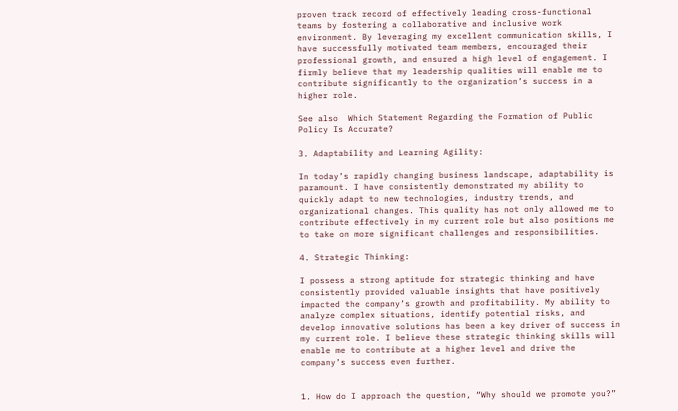proven track record of effectively leading cross-functional teams by fostering a collaborative and inclusive work environment. By leveraging my excellent communication skills, I have successfully motivated team members, encouraged their professional growth, and ensured a high level of engagement. I firmly believe that my leadership qualities will enable me to contribute significantly to the organization’s success in a higher role.

See also  Which Statement Regarding the Formation of Public Policy Is Accurate?

3. Adaptability and Learning Agility:

In today’s rapidly changing business landscape, adaptability is paramount. I have consistently demonstrated my ability to quickly adapt to new technologies, industry trends, and organizational changes. This quality has not only allowed me to contribute effectively in my current role but also positions me to take on more significant challenges and responsibilities.

4. Strategic Thinking:

I possess a strong aptitude for strategic thinking and have consistently provided valuable insights that have positively impacted the company’s growth and profitability. My ability to analyze complex situations, identify potential risks, and develop innovative solutions has been a key driver of success in my current role. I believe these strategic thinking skills will enable me to contribute at a higher level and drive the company’s success even further.


1. How do I approach the question, “Why should we promote you?”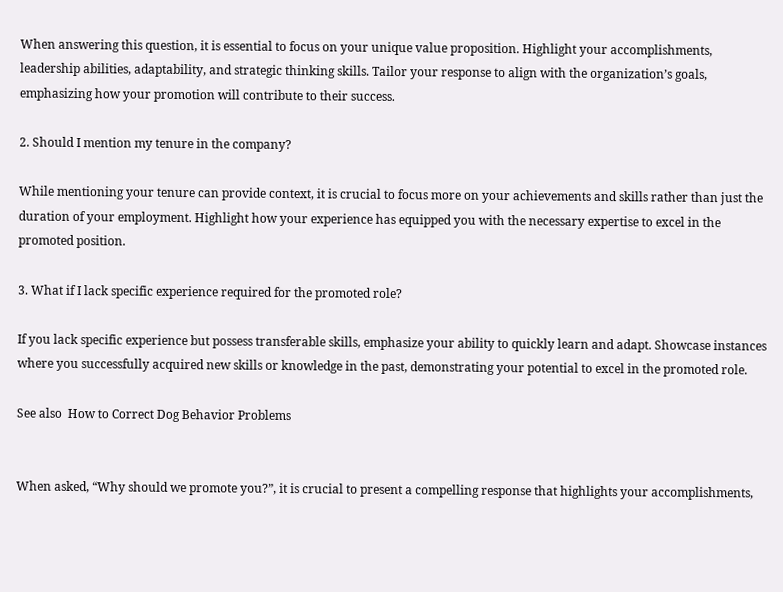When answering this question, it is essential to focus on your unique value proposition. Highlight your accomplishments, leadership abilities, adaptability, and strategic thinking skills. Tailor your response to align with the organization’s goals, emphasizing how your promotion will contribute to their success.

2. Should I mention my tenure in the company?

While mentioning your tenure can provide context, it is crucial to focus more on your achievements and skills rather than just the duration of your employment. Highlight how your experience has equipped you with the necessary expertise to excel in the promoted position.

3. What if I lack specific experience required for the promoted role?

If you lack specific experience but possess transferable skills, emphasize your ability to quickly learn and adapt. Showcase instances where you successfully acquired new skills or knowledge in the past, demonstrating your potential to excel in the promoted role.

See also  How to Correct Dog Behavior Problems


When asked, “Why should we promote you?”, it is crucial to present a compelling response that highlights your accomplishments,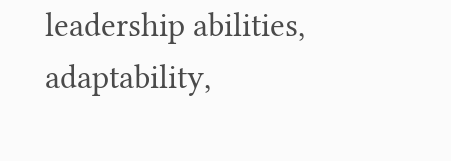leadership abilities, adaptability,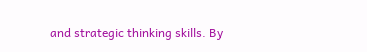and strategic thinking skills. By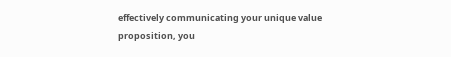effectively communicating your unique value proposition, you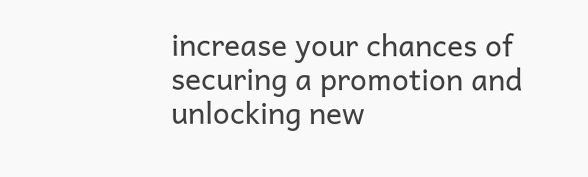increase your chances of securing a promotion and unlocking new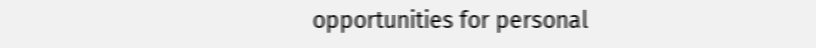opportunities for personal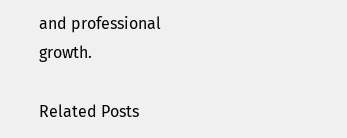and professional growth.

Related Posts